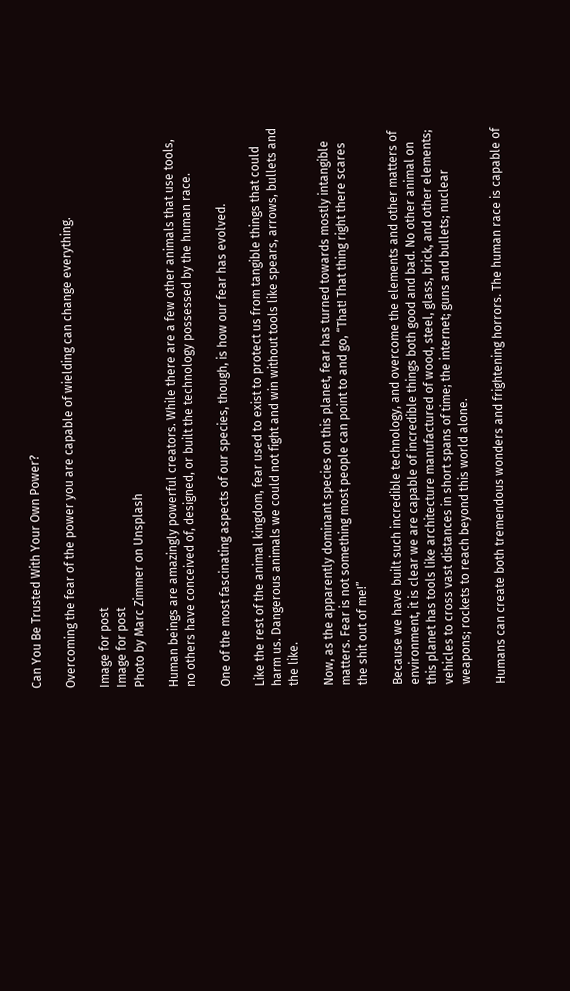Can You Be Trusted With Your Own Power?

Overcoming the fear of the power you are capable of wielding can change everything.

Image for post
Image for post
Photo by Marc Zimmer on Unsplash

Human beings are amazingly powerful creators. While there are a few other animals that use tools, no others have conceived of, designed, or built the technology possessed by the human race.

One of the most fascinating aspects of our species, though, is how our fear has evolved.

Like the rest of the animal kingdom, fear used to exist to protect us from tangible things that could harm us. Dangerous animals we could not fight and win without tools like spears, arrows, bullets and the like.

Now, as the apparently dominant species on this planet, fear has turned towards mostly intangible matters. Fear is not something most people can point to and go, “That! That thing right there scares the shit out of me!”

Because we have built such incredible technology, and overcome the elements and other matters of environment, it is clear we are capable of incredible things both good and bad. No other animal on this planet has tools like architecture manufactured of wood, steel, glass, brick, and other elements; vehicles to cross vast distances in short spans of time; the internet; guns and bullets; nuclear weapons; rockets to reach beyond this world alone.

Humans can create both tremendous wonders and frightening horrors. The human race is capable of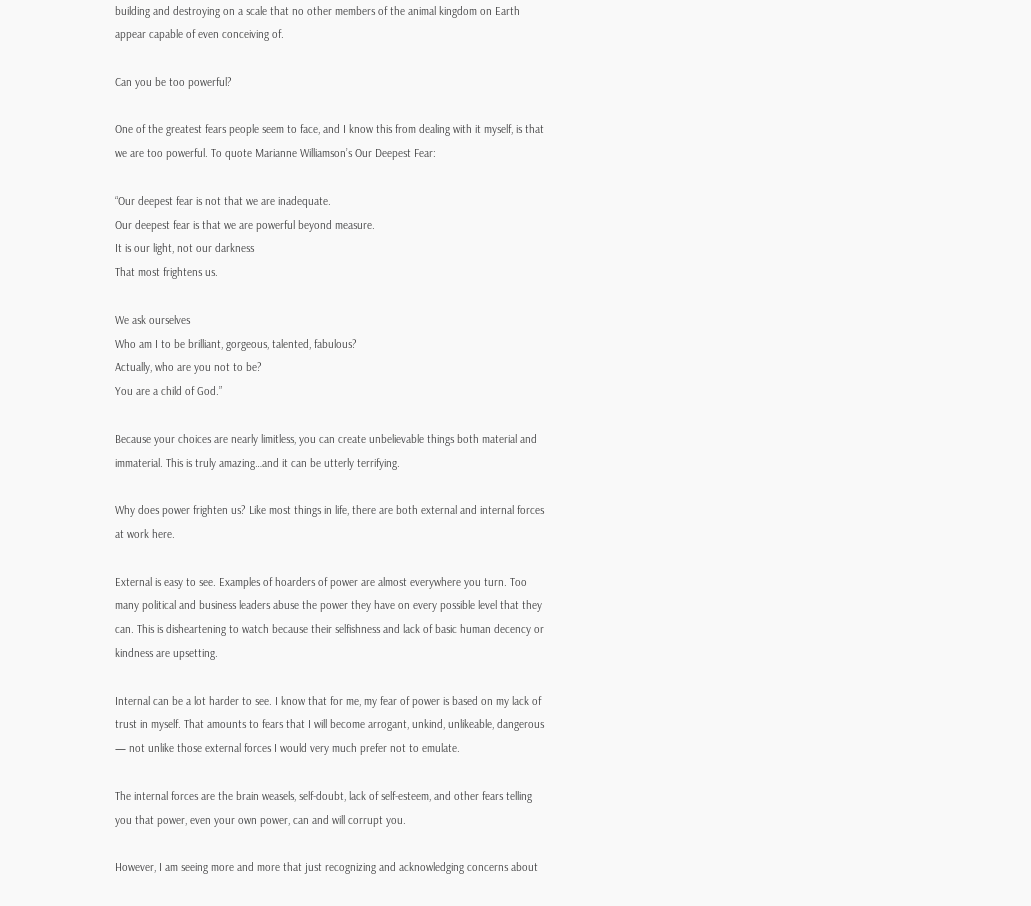building and destroying on a scale that no other members of the animal kingdom on Earth appear capable of even conceiving of.

Can you be too powerful?

One of the greatest fears people seem to face, and I know this from dealing with it myself, is that we are too powerful. To quote Marianne Williamson’s Our Deepest Fear:

“Our deepest fear is not that we are inadequate.
Our deepest fear is that we are powerful beyond measure.
It is our light, not our darkness
That most frightens us.

We ask ourselves
Who am I to be brilliant, gorgeous, talented, fabulous?
Actually, who are you not to be?
You are a child of God.”

Because your choices are nearly limitless, you can create unbelievable things both material and immaterial. This is truly amazing…and it can be utterly terrifying.

Why does power frighten us? Like most things in life, there are both external and internal forces at work here.

External is easy to see. Examples of hoarders of power are almost everywhere you turn. Too many political and business leaders abuse the power they have on every possible level that they can. This is disheartening to watch because their selfishness and lack of basic human decency or kindness are upsetting.

Internal can be a lot harder to see. I know that for me, my fear of power is based on my lack of trust in myself. That amounts to fears that I will become arrogant, unkind, unlikeable, dangerous — not unlike those external forces I would very much prefer not to emulate.

The internal forces are the brain weasels, self-doubt, lack of self-esteem, and other fears telling you that power, even your own power, can and will corrupt you.

However, I am seeing more and more that just recognizing and acknowledging concerns about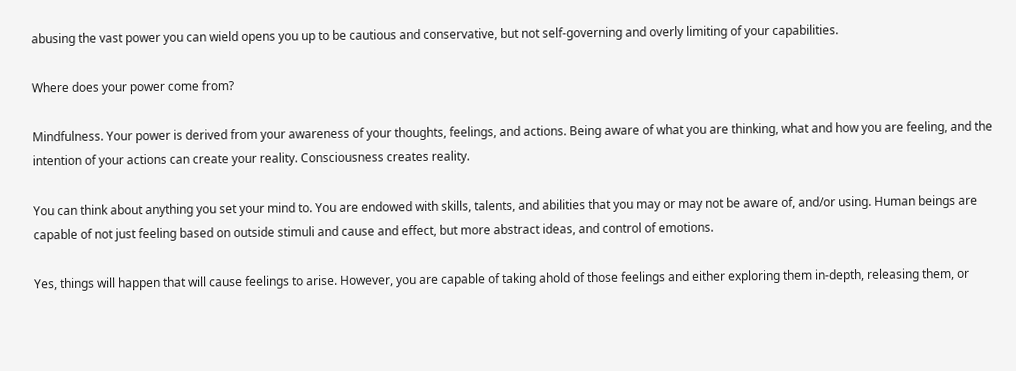abusing the vast power you can wield opens you up to be cautious and conservative, but not self-governing and overly limiting of your capabilities.

Where does your power come from?

Mindfulness. Your power is derived from your awareness of your thoughts, feelings, and actions. Being aware of what you are thinking, what and how you are feeling, and the intention of your actions can create your reality. Consciousness creates reality.

You can think about anything you set your mind to. You are endowed with skills, talents, and abilities that you may or may not be aware of, and/or using. Human beings are capable of not just feeling based on outside stimuli and cause and effect, but more abstract ideas, and control of emotions.

Yes, things will happen that will cause feelings to arise. However, you are capable of taking ahold of those feelings and either exploring them in-depth, releasing them, or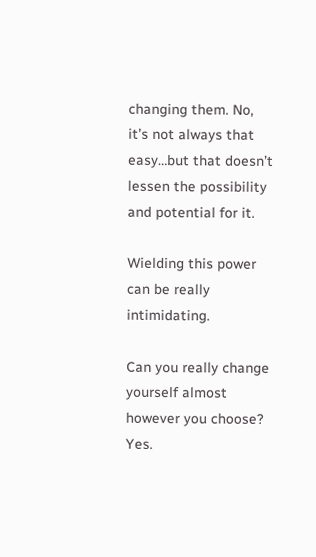changing them. No, it’s not always that easy…but that doesn’t lessen the possibility and potential for it.

Wielding this power can be really intimidating.

Can you really change yourself almost however you choose? Yes.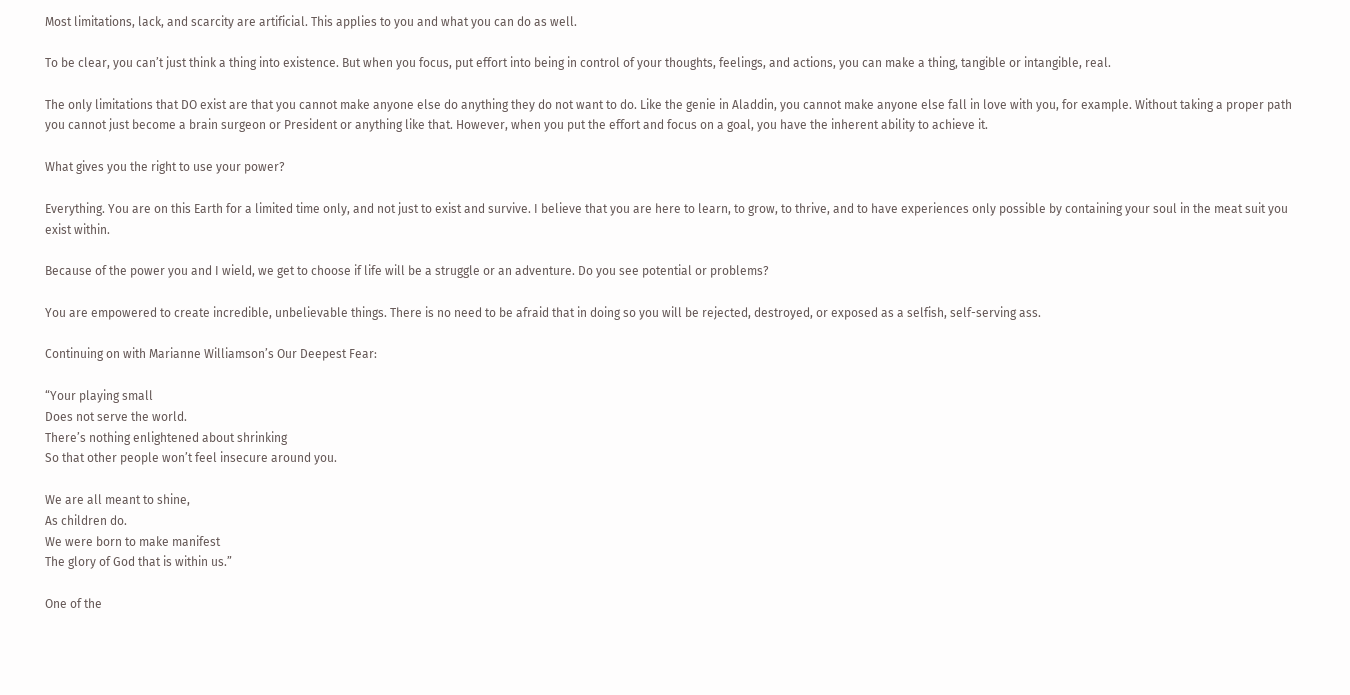Most limitations, lack, and scarcity are artificial. This applies to you and what you can do as well.

To be clear, you can’t just think a thing into existence. But when you focus, put effort into being in control of your thoughts, feelings, and actions, you can make a thing, tangible or intangible, real.

The only limitations that DO exist are that you cannot make anyone else do anything they do not want to do. Like the genie in Aladdin, you cannot make anyone else fall in love with you, for example. Without taking a proper path you cannot just become a brain surgeon or President or anything like that. However, when you put the effort and focus on a goal, you have the inherent ability to achieve it.

What gives you the right to use your power?

Everything. You are on this Earth for a limited time only, and not just to exist and survive. I believe that you are here to learn, to grow, to thrive, and to have experiences only possible by containing your soul in the meat suit you exist within.

Because of the power you and I wield, we get to choose if life will be a struggle or an adventure. Do you see potential or problems?

You are empowered to create incredible, unbelievable things. There is no need to be afraid that in doing so you will be rejected, destroyed, or exposed as a selfish, self-serving ass.

Continuing on with Marianne Williamson’s Our Deepest Fear:

“Your playing small
Does not serve the world.
There’s nothing enlightened about shrinking
So that other people won’t feel insecure around you.

We are all meant to shine,
As children do.
We were born to make manifest
The glory of God that is within us.”

One of the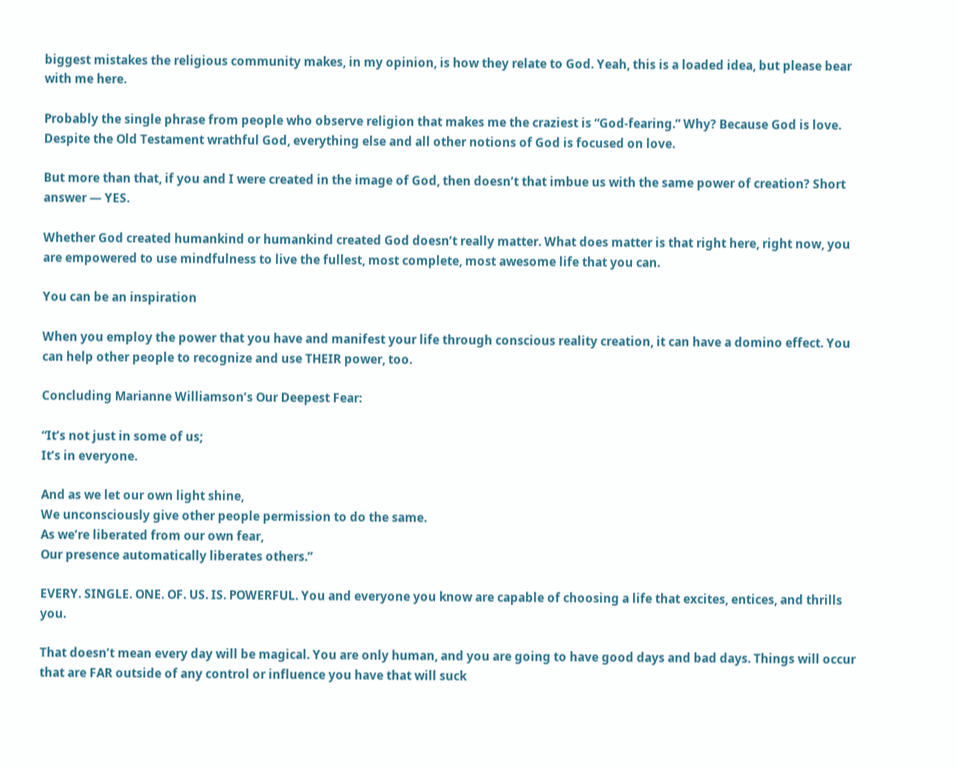biggest mistakes the religious community makes, in my opinion, is how they relate to God. Yeah, this is a loaded idea, but please bear with me here.

Probably the single phrase from people who observe religion that makes me the craziest is “God-fearing.” Why? Because God is love. Despite the Old Testament wrathful God, everything else and all other notions of God is focused on love.

But more than that, if you and I were created in the image of God, then doesn’t that imbue us with the same power of creation? Short answer — YES.

Whether God created humankind or humankind created God doesn’t really matter. What does matter is that right here, right now, you are empowered to use mindfulness to live the fullest, most complete, most awesome life that you can.

You can be an inspiration

When you employ the power that you have and manifest your life through conscious reality creation, it can have a domino effect. You can help other people to recognize and use THEIR power, too.

Concluding Marianne Williamson’s Our Deepest Fear:

“It’s not just in some of us;
It’s in everyone.

And as we let our own light shine,
We unconsciously give other people permission to do the same.
As we’re liberated from our own fear,
Our presence automatically liberates others.”

EVERY. SINGLE. ONE. OF. US. IS. POWERFUL. You and everyone you know are capable of choosing a life that excites, entices, and thrills you.

That doesn’t mean every day will be magical. You are only human, and you are going to have good days and bad days. Things will occur that are FAR outside of any control or influence you have that will suck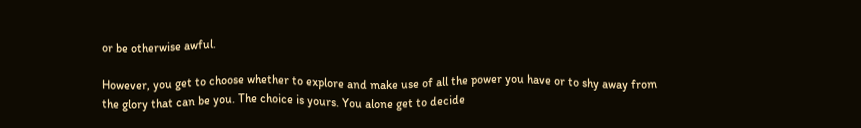or be otherwise awful.

However, you get to choose whether to explore and make use of all the power you have or to shy away from the glory that can be you. The choice is yours. You alone get to decide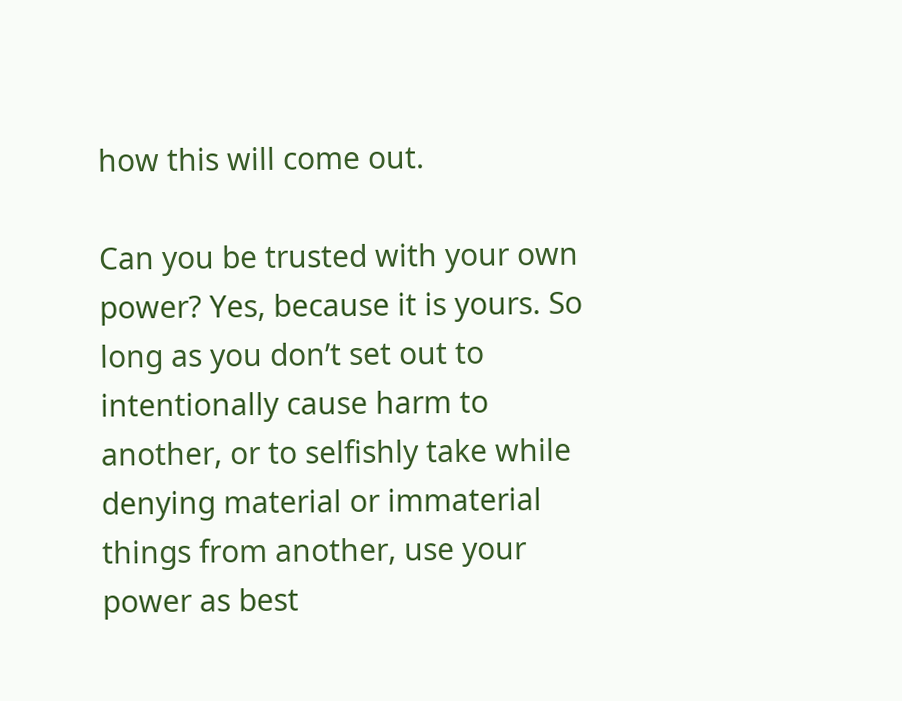how this will come out.

Can you be trusted with your own power? Yes, because it is yours. So long as you don’t set out to intentionally cause harm to another, or to selfishly take while denying material or immaterial things from another, use your power as best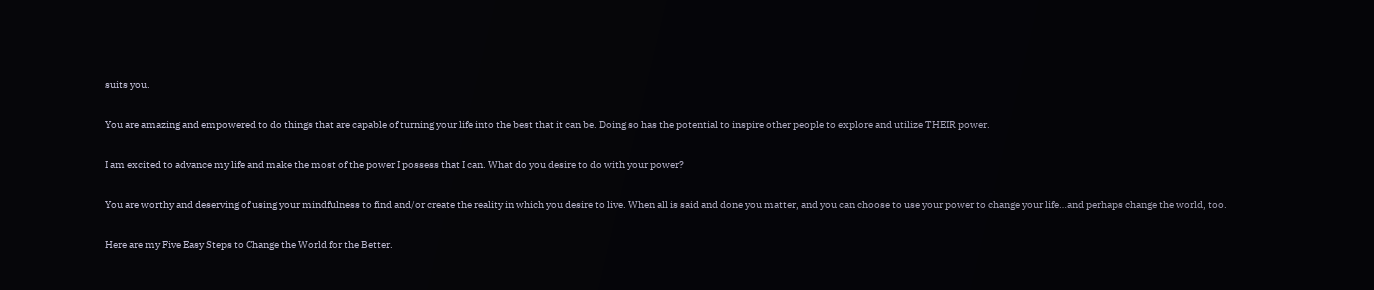suits you.

You are amazing and empowered to do things that are capable of turning your life into the best that it can be. Doing so has the potential to inspire other people to explore and utilize THEIR power.

I am excited to advance my life and make the most of the power I possess that I can. What do you desire to do with your power?

You are worthy and deserving of using your mindfulness to find and/or create the reality in which you desire to live. When all is said and done you matter, and you can choose to use your power to change your life…and perhaps change the world, too.

Here are my Five Easy Steps to Change the World for the Better.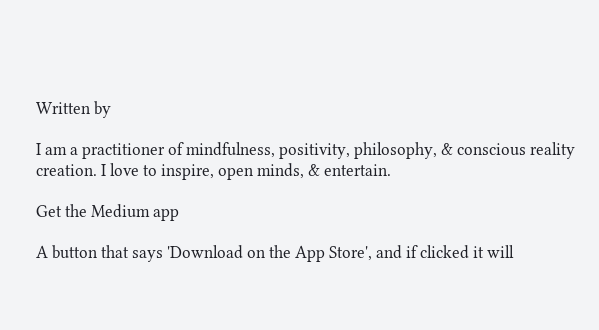Written by

I am a practitioner of mindfulness, positivity, philosophy, & conscious reality creation. I love to inspire, open minds, & entertain.

Get the Medium app

A button that says 'Download on the App Store', and if clicked it will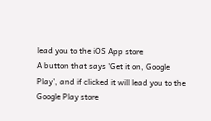lead you to the iOS App store
A button that says 'Get it on, Google Play', and if clicked it will lead you to the Google Play store